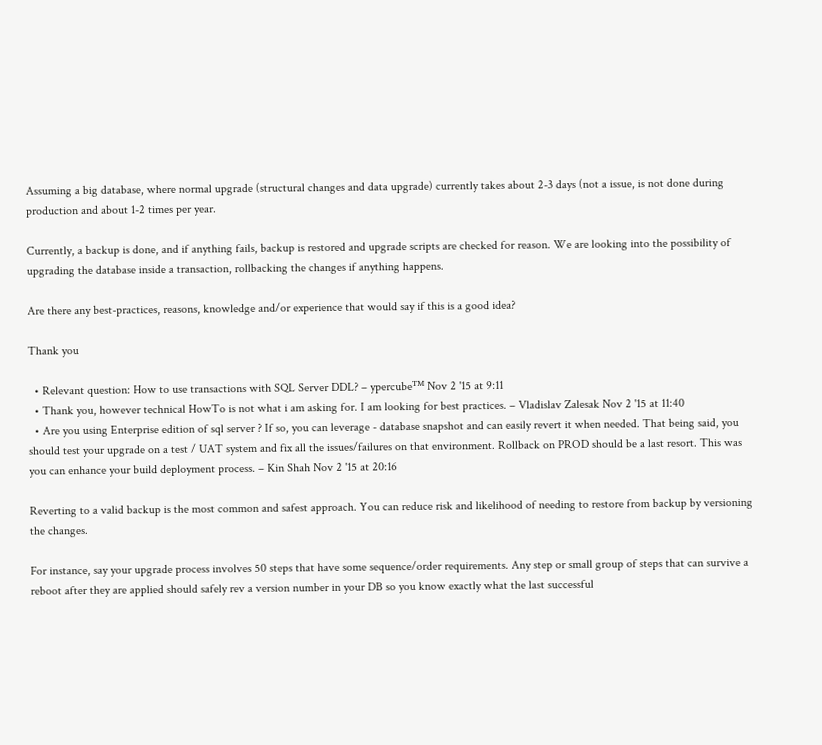Assuming a big database, where normal upgrade (structural changes and data upgrade) currently takes about 2-3 days (not a issue, is not done during production and about 1-2 times per year.

Currently, a backup is done, and if anything fails, backup is restored and upgrade scripts are checked for reason. We are looking into the possibility of upgrading the database inside a transaction, rollbacking the changes if anything happens.

Are there any best-practices, reasons, knowledge and/or experience that would say if this is a good idea?

Thank you

  • Relevant question: How to use transactions with SQL Server DDL? – ypercubeᵀᴹ Nov 2 '15 at 9:11
  • Thank you, however technical HowTo is not what i am asking for. I am looking for best practices. – Vladislav Zalesak Nov 2 '15 at 11:40
  • Are you using Enterprise edition of sql server ? If so, you can leverage - database snapshot and can easily revert it when needed. That being said, you should test your upgrade on a test / UAT system and fix all the issues/failures on that environment. Rollback on PROD should be a last resort. This was you can enhance your build deployment process. – Kin Shah Nov 2 '15 at 20:16

Reverting to a valid backup is the most common and safest approach. You can reduce risk and likelihood of needing to restore from backup by versioning the changes.

For instance, say your upgrade process involves 50 steps that have some sequence/order requirements. Any step or small group of steps that can survive a reboot after they are applied should safely rev a version number in your DB so you know exactly what the last successful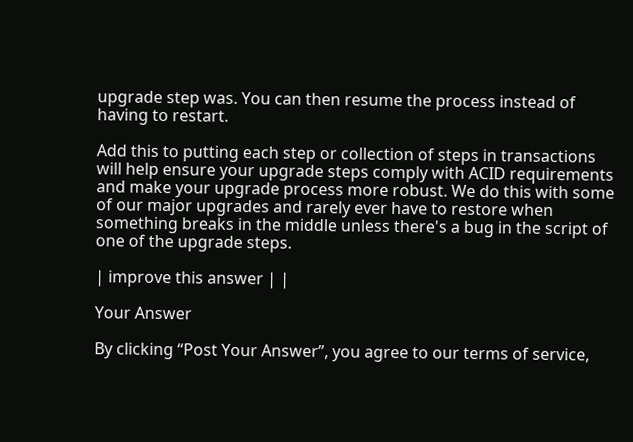upgrade step was. You can then resume the process instead of having to restart.

Add this to putting each step or collection of steps in transactions will help ensure your upgrade steps comply with ACID requirements and make your upgrade process more robust. We do this with some of our major upgrades and rarely ever have to restore when something breaks in the middle unless there's a bug in the script of one of the upgrade steps.

| improve this answer | |

Your Answer

By clicking “Post Your Answer”, you agree to our terms of service,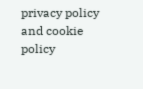privacy policy and cookie policy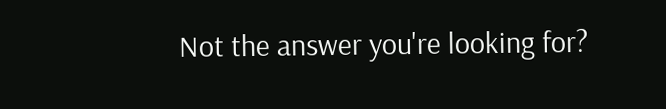Not the answer you're looking for?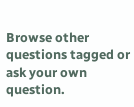Browse other questions tagged or ask your own question.